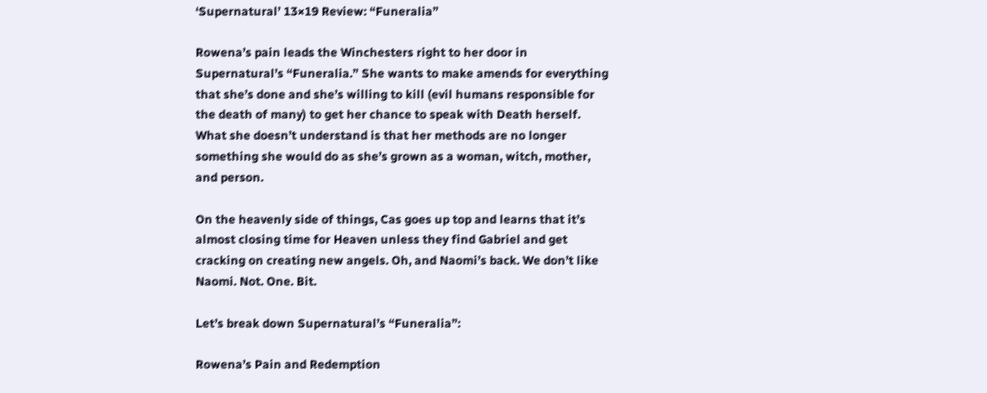‘Supernatural’ 13×19 Review: “Funeralia”

Rowena’s pain leads the Winchesters right to her door in Supernatural’s “Funeralia.” She wants to make amends for everything that she’s done and she’s willing to kill (evil humans responsible for the death of many) to get her chance to speak with Death herself. What she doesn’t understand is that her methods are no longer something she would do as she’s grown as a woman, witch, mother, and person.

On the heavenly side of things, Cas goes up top and learns that it’s almost closing time for Heaven unless they find Gabriel and get cracking on creating new angels. Oh, and Naomi’s back. We don’t like Naomi. Not. One. Bit.

Let’s break down Supernatural’s “Funeralia”:

Rowena’s Pain and Redemption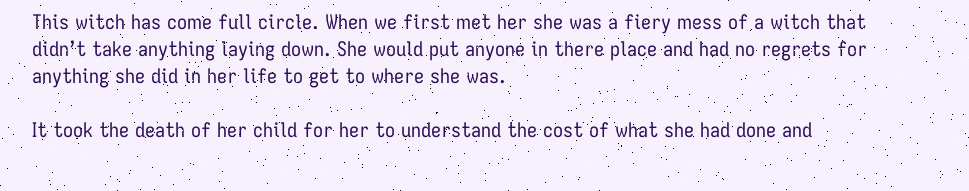This witch has come full circle. When we first met her she was a fiery mess of a witch that didn’t take anything laying down. She would put anyone in there place and had no regrets for anything she did in her life to get to where she was.

It took the death of her child for her to understand the cost of what she had done and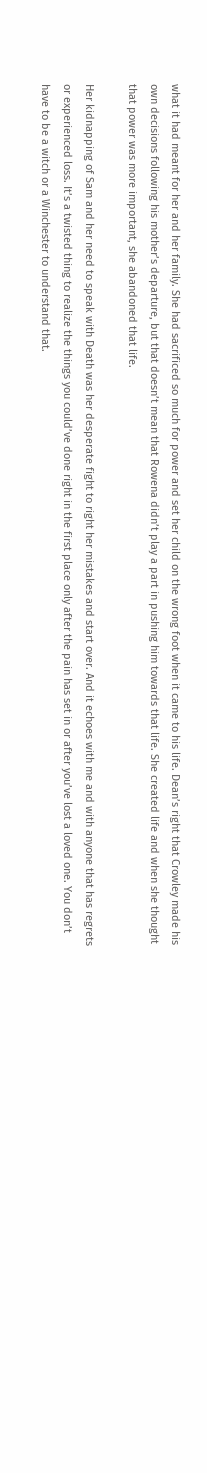what it had meant for her and her family. She had sacrificed so much for power and set her child on the wrong foot when it came to his life. Dean’s right that Crowley made his own decisions following his mother’s departure, but that doesn’t mean that Rowena didn’t play a part in pushing him towards that life. She created life and when she thought that power was more important, she abandoned that life.

Her kidnapping of Sam and her need to speak with Death was her desperate fight to right her mistakes and start over. And it echoes with me and with anyone that has regrets or experienced loss. It’s a twisted thing to realize the things you could’ve done right in the first place only after the pain has set in or after you’ve lost a loved one. You don’t have to be a witch or a Winchester to understand that.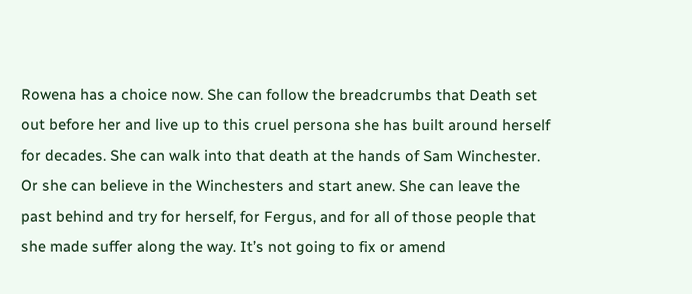Rowena has a choice now. She can follow the breadcrumbs that Death set out before her and live up to this cruel persona she has built around herself for decades. She can walk into that death at the hands of Sam Winchester. Or she can believe in the Winchesters and start anew. She can leave the past behind and try for herself, for Fergus, and for all of those people that she made suffer along the way. It’s not going to fix or amend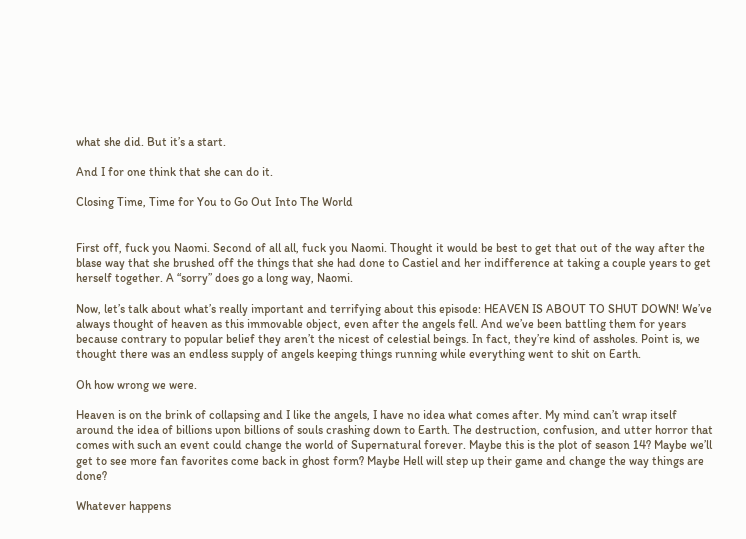what she did. But it’s a start.

And I for one think that she can do it.

Closing Time, Time for You to Go Out Into The World


First off, fuck you Naomi. Second of all all, fuck you Naomi. Thought it would be best to get that out of the way after the blase way that she brushed off the things that she had done to Castiel and her indifference at taking a couple years to get herself together. A “sorry” does go a long way, Naomi.

Now, let’s talk about what’s really important and terrifying about this episode: HEAVEN IS ABOUT TO SHUT DOWN! We’ve always thought of heaven as this immovable object, even after the angels fell. And we’ve been battling them for years because contrary to popular belief they aren’t the nicest of celestial beings. In fact, they’re kind of assholes. Point is, we thought there was an endless supply of angels keeping things running while everything went to shit on Earth.

Oh how wrong we were.

Heaven is on the brink of collapsing and I like the angels, I have no idea what comes after. My mind can’t wrap itself around the idea of billions upon billions of souls crashing down to Earth. The destruction, confusion, and utter horror that comes with such an event could change the world of Supernatural forever. Maybe this is the plot of season 14? Maybe we’ll get to see more fan favorites come back in ghost form? Maybe Hell will step up their game and change the way things are done?

Whatever happens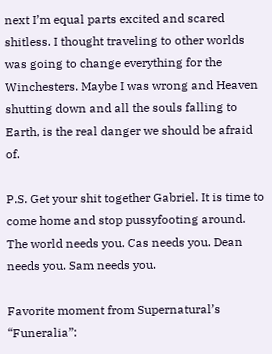next I’m equal parts excited and scared shitless. I thought traveling to other worlds was going to change everything for the Winchesters. Maybe I was wrong and Heaven shutting down and all the souls falling to Earth, is the real danger we should be afraid of.

P.S. Get your shit together Gabriel. It is time to come home and stop pussyfooting around. The world needs you. Cas needs you. Dean needs you. Sam needs you.

Favorite moment from Supernatural’s “Funeralia”: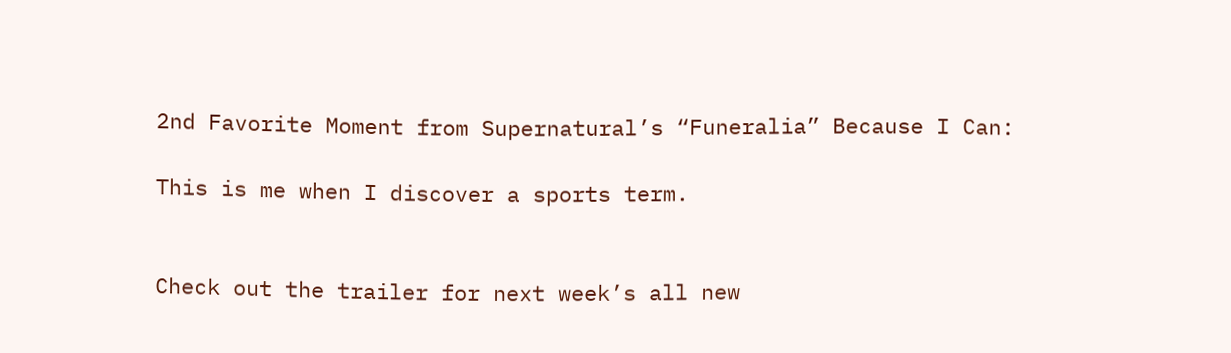2nd Favorite Moment from Supernatural’s “Funeralia” Because I Can:

This is me when I discover a sports term.


Check out the trailer for next week’s all new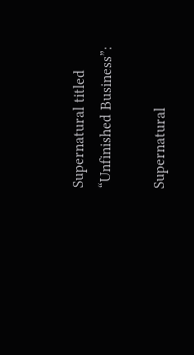Supernatural titled “Unfinished Business”:

Supernatural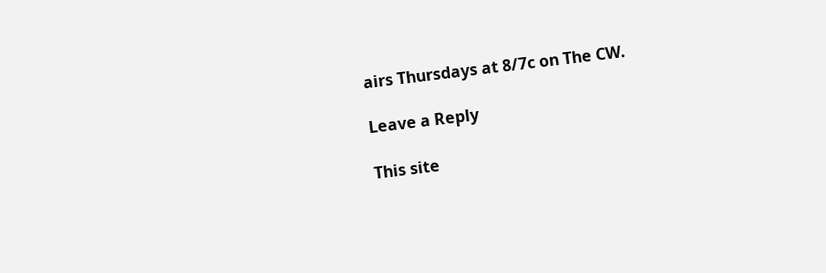airs Thursdays at 8/7c on The CW.

Leave a Reply

This site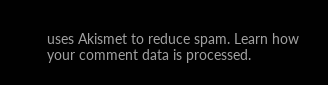uses Akismet to reduce spam. Learn how your comment data is processed.